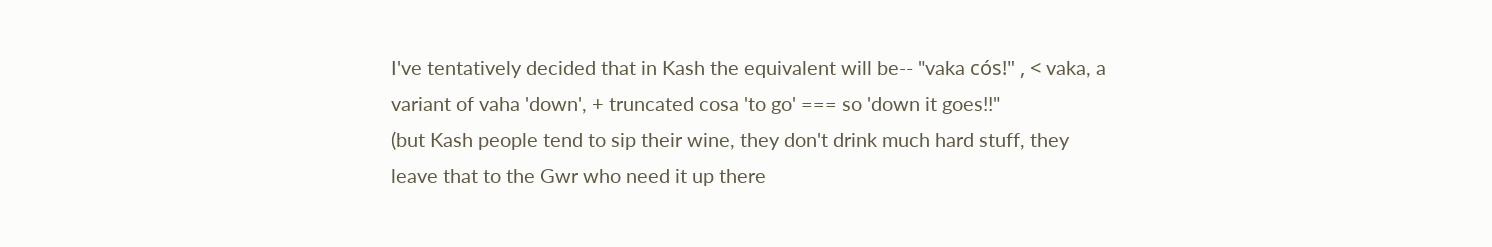I've tentatively decided that in Kash the equivalent will be-- "vaka cós!" , < vaka, a variant of vaha 'down', + truncated cosa 'to go' === so 'down it goes!!"
(but Kash people tend to sip their wine, they don't drink much hard stuff, they leave that to the Gwr who need it up there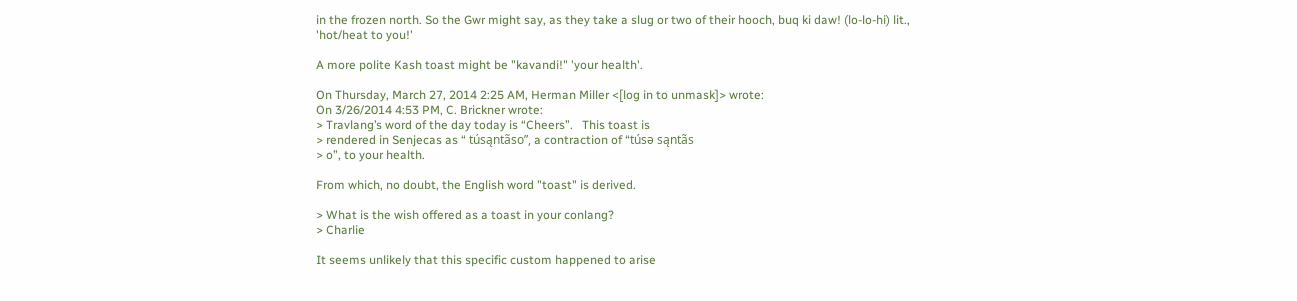in the frozen north. So the Gwr might say, as they take a slug or two of their hooch, buq ki daw! (lo-lo-hi) lit., 'hot/heat to you!'

A more polite Kash toast might be "kavandi!" 'your health'.

On Thursday, March 27, 2014 2:25 AM, Herman Miller <[log in to unmask]> wrote:
On 3/26/2014 4:53 PM, C. Brickner wrote:
> Travlang’s word of the day today is “Cheers”.   This toast is
> rendered in Senjecas as “ túsąntãso”, a contraction of “túsə sąntãs
> o”, to your health.

From which, no doubt, the English word "toast" is derived.

> What is the wish offered as a toast in your conlang?
> Charlie

It seems unlikely that this specific custom happened to arise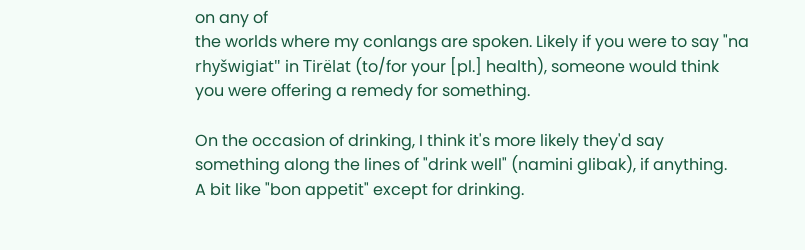on any of
the worlds where my conlangs are spoken. Likely if you were to say "na
rhyšwigiat" in Tirëlat (to/for your [pl.] health), someone would think
you were offering a remedy for something.

On the occasion of drinking, I think it's more likely they'd say
something along the lines of "drink well" (namini glibak), if anything.
A bit like "bon appetit" except for drinking.